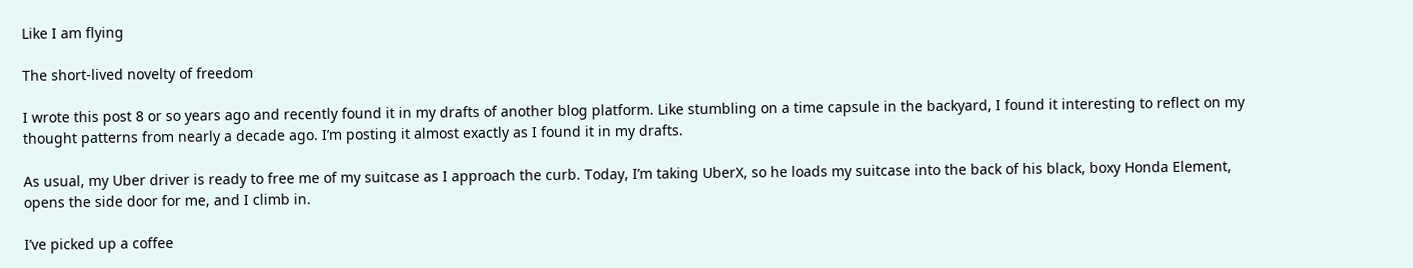Like I am flying

The short-lived novelty of freedom

I wrote this post 8 or so years ago and recently found it in my drafts of another blog platform. Like stumbling on a time capsule in the backyard, I found it interesting to reflect on my thought patterns from nearly a decade ago. I’m posting it almost exactly as I found it in my drafts.

As usual, my Uber driver is ready to free me of my suitcase as I approach the curb. Today, I’m taking UberX, so he loads my suitcase into the back of his black, boxy Honda Element, opens the side door for me, and I climb in.

I’ve picked up a coffee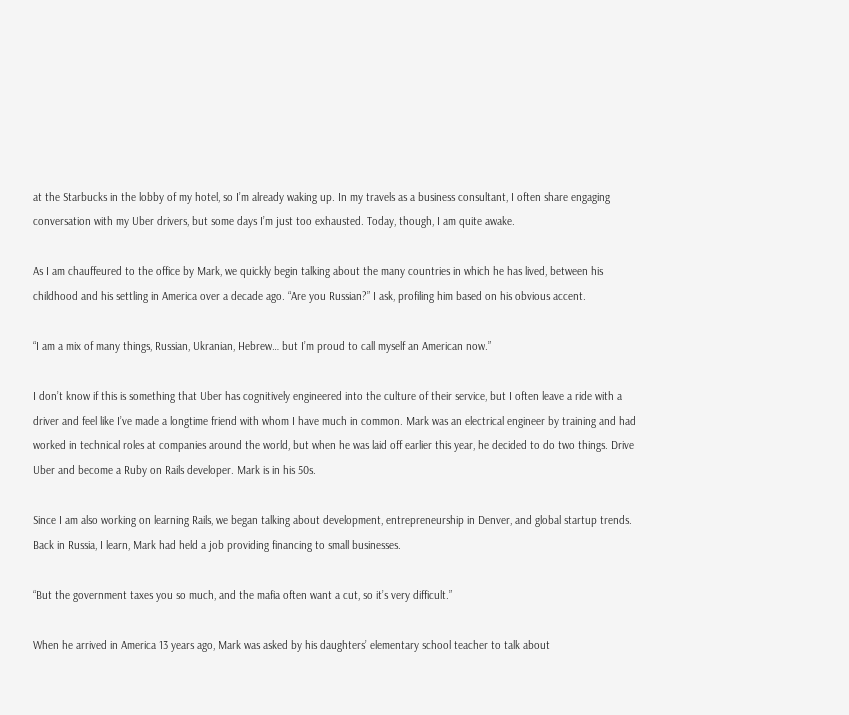at the Starbucks in the lobby of my hotel, so I’m already waking up. In my travels as a business consultant, I often share engaging conversation with my Uber drivers, but some days I’m just too exhausted. Today, though, I am quite awake.

As I am chauffeured to the office by Mark, we quickly begin talking about the many countries in which he has lived, between his childhood and his settling in America over a decade ago. “Are you Russian?” I ask, profiling him based on his obvious accent.

“I am a mix of many things, Russian, Ukranian, Hebrew… but I’m proud to call myself an American now.”

I don’t know if this is something that Uber has cognitively engineered into the culture of their service, but I often leave a ride with a driver and feel like I’ve made a longtime friend with whom I have much in common. Mark was an electrical engineer by training and had worked in technical roles at companies around the world, but when he was laid off earlier this year, he decided to do two things. Drive Uber and become a Ruby on Rails developer. Mark is in his 50s.

Since I am also working on learning Rails, we began talking about development, entrepreneurship in Denver, and global startup trends. Back in Russia, I learn, Mark had held a job providing financing to small businesses.

“But the government taxes you so much, and the mafia often want a cut, so it’s very difficult.”

When he arrived in America 13 years ago, Mark was asked by his daughters’ elementary school teacher to talk about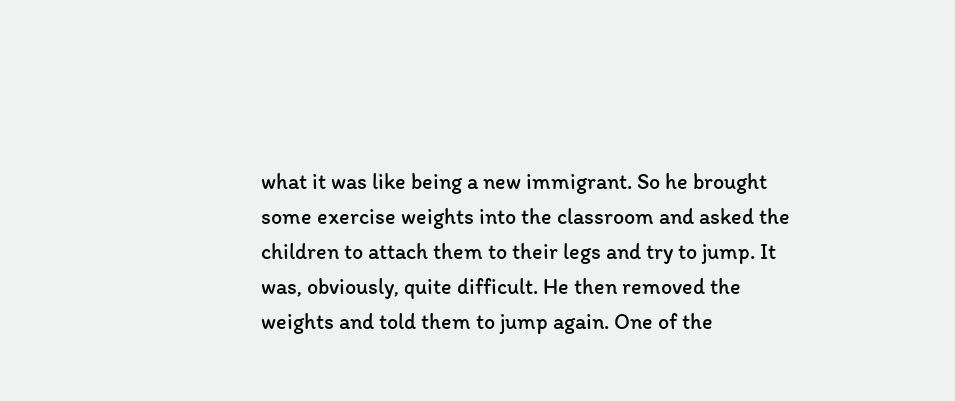what it was like being a new immigrant. So he brought some exercise weights into the classroom and asked the children to attach them to their legs and try to jump. It was, obviously, quite difficult. He then removed the weights and told them to jump again. One of the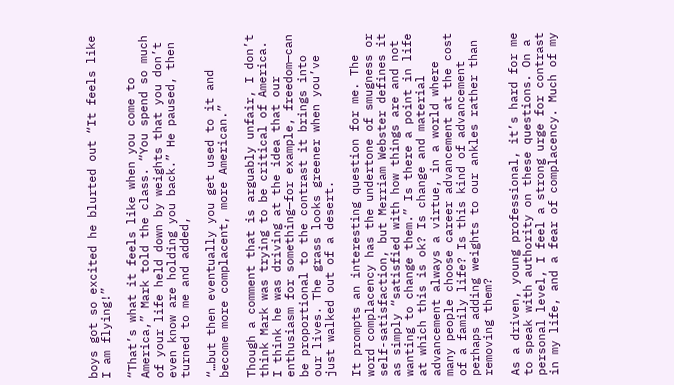boys got so excited he blurted out “It feels like I am flying!”

“That’s what it feels like when you come to America,” Mark told the class. “You spend so much of your life held down by weights that you don’t even know are holding you back.” He paused, then turned to me and added,

“…but then eventually you get used to it and become more complacent, more American.”

Though a comment that is arguably unfair, I don’t think Mark was trying to be critical of America. I think he was driving at the idea that our enthusiasm for something—for example, freedom—can be proportional to the contrast it brings into our lives. The grass looks greener when you’ve just walked out of a desert.

It prompts an interesting question for me. The word complacency has the undertone of smugness or self-satisfaction, but Merriam Webster defines it as simply “satisfied with how things are and not wanting to change them.” Is there a point in life at which this is ok? Is change and material advancement always a virtue, in a world where many people choose career advancement at the cost of a family life? Is this kind of advancement perhaps adding weights to our ankles rather than removing them?

As a driven, young professional, it’s hard for me to speak with authority on these questions. On a personal level, I feel a strong urge for contrast in my life, and a fear of complacency. Much of my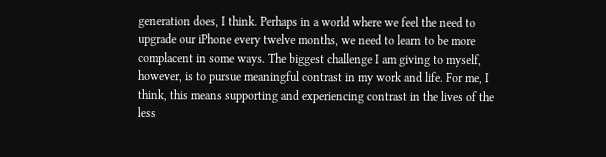generation does, I think. Perhaps in a world where we feel the need to upgrade our iPhone every twelve months, we need to learn to be more complacent in some ways. The biggest challenge I am giving to myself, however, is to pursue meaningful contrast in my work and life. For me, I think, this means supporting and experiencing contrast in the lives of the less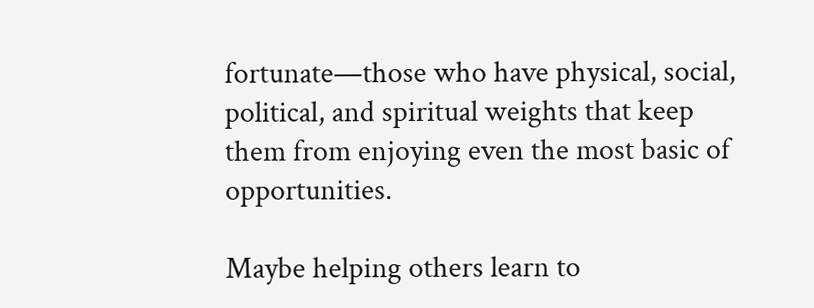fortunate—those who have physical, social, political, and spiritual weights that keep them from enjoying even the most basic of opportunities.

Maybe helping others learn to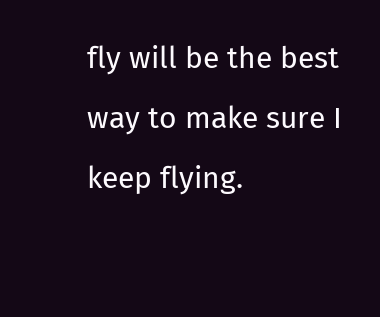fly will be the best way to make sure I keep flying.